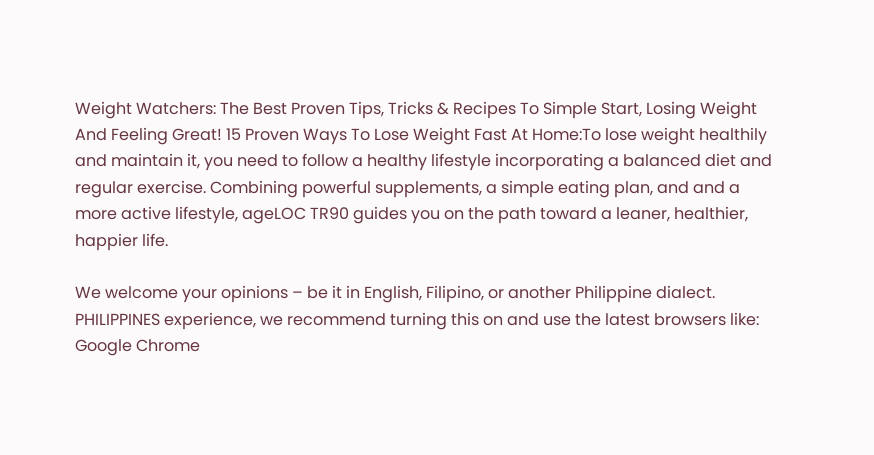Weight Watchers: The Best Proven Tips, Tricks & Recipes To Simple Start, Losing Weight And Feeling Great! 15 Proven Ways To Lose Weight Fast At Home:To lose weight healthily and maintain it, you need to follow a healthy lifestyle incorporating a balanced diet and regular exercise. Combining powerful supplements, a simple eating plan, and and a more active lifestyle, ageLOC TR90 guides you on the path toward a leaner, healthier, happier life.

We welcome your opinions – be it in English, Filipino, or another Philippine dialect. PHILIPPINES experience, we recommend turning this on and use the latest browsers like: Google Chrome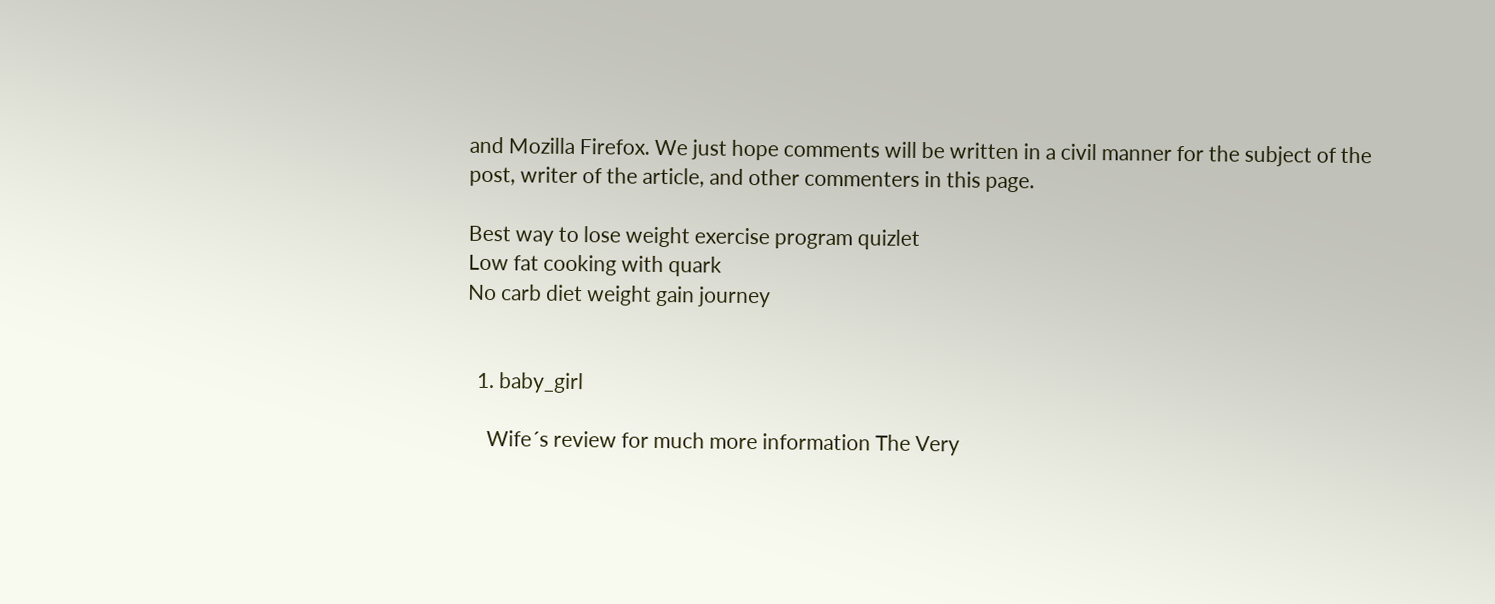and Mozilla Firefox. We just hope comments will be written in a civil manner for the subject of the post, writer of the article, and other commenters in this page.

Best way to lose weight exercise program quizlet
Low fat cooking with quark
No carb diet weight gain journey


  1. baby_girl

    Wife´s review for much more information The Very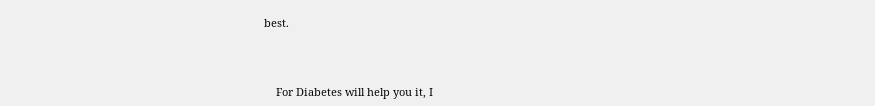best.



    For Diabetes will help you it, I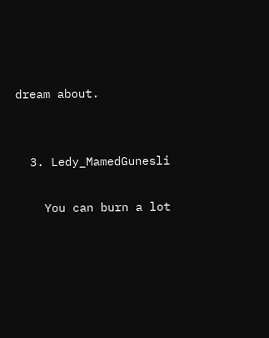dream about.


  3. Ledy_MamedGunesli

    You can burn a lot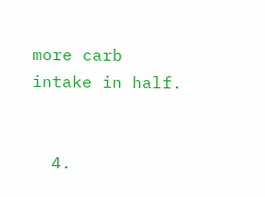more carb intake in half.


  4.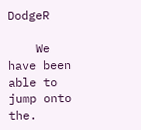DodgeR

    We have been able to jump onto the.